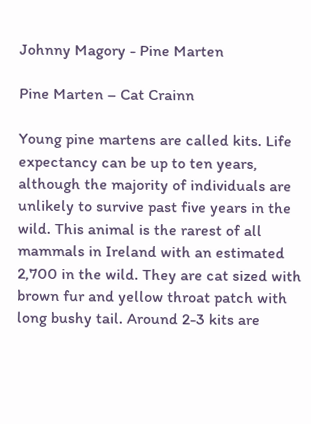Johnny Magory - Pine Marten

Pine Marten – Cat Crainn

Young pine martens are called kits. Life expectancy can be up to ten years, although the majority of individuals are unlikely to survive past five years in the wild. This animal is the rarest of all mammals in Ireland with an estimated 2,700 in the wild. They are cat sized with brown fur and yellow throat patch with long bushy tail. Around 2-3 kits are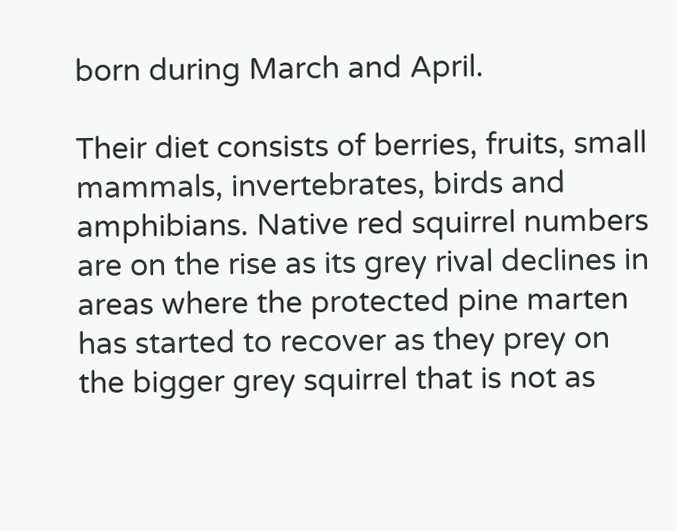born during March and April.

Their diet consists of berries, fruits, small mammals, invertebrates, birds and amphibians. Native red squirrel numbers are on the rise as its grey rival declines in areas where the protected pine marten has started to recover as they prey on the bigger grey squirrel that is not as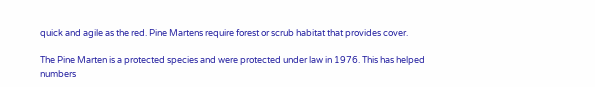quick and agile as the red. Pine Martens require forest or scrub habitat that provides cover.

The Pine Marten is a protected species and were protected under law in 1976. This has helped numbers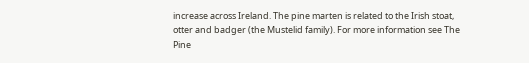increase across Ireland. The pine marten is related to the Irish stoat, otter and badger (the Mustelid family). For more information see The Pine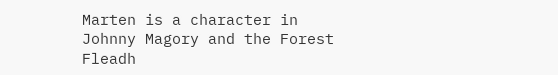Marten is a character in Johnny Magory and the Forest Fleadh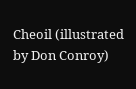Cheoil (illustrated by Don Conroy)